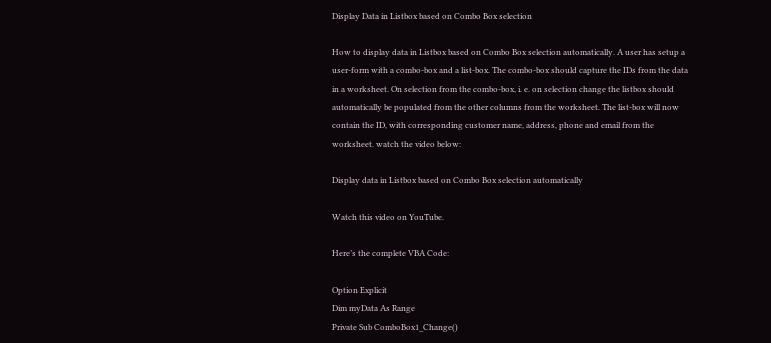Display Data in Listbox based on Combo Box selection

How to display data in Listbox based on Combo Box selection automatically. A user has setup a user-form with a combo-box and a list-box. The combo-box should capture the IDs from the data in a worksheet. On selection from the combo-box, i. e. on selection change the listbox should automatically be populated from the other columns from the worksheet. The list-box will now contain the ID, with corresponding customer name, address, phone and email from the worksheet. watch the video below:

Display data in Listbox based on Combo Box selection automatically

Watch this video on YouTube.

Here’s the complete VBA Code:

Option Explicit
Dim myData As Range
Private Sub ComboBox1_Change()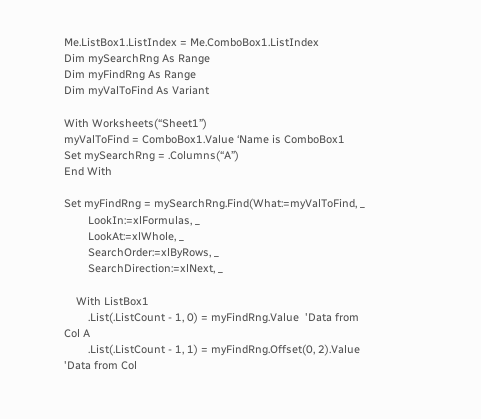Me.ListBox1.ListIndex = Me.ComboBox1.ListIndex
Dim mySearchRng As Range
Dim myFindRng As Range
Dim myValToFind As Variant

With Worksheets(“Sheet1”)
myValToFind = ComboBox1.Value ‘Name is ComboBox1
Set mySearchRng = .Columns(“A”)
End With

Set myFindRng = mySearchRng.Find(What:=myValToFind, _
        LookIn:=xlFormulas, _
        LookAt:=xlWhole, _
        SearchOrder:=xlByRows, _
        SearchDirection:=xlNext, _

    With ListBox1
        .List(.ListCount - 1, 0) = myFindRng.Value  'Data from Col A
        .List(.ListCount - 1, 1) = myFindRng.Offset(0, 2).Value 'Data from Col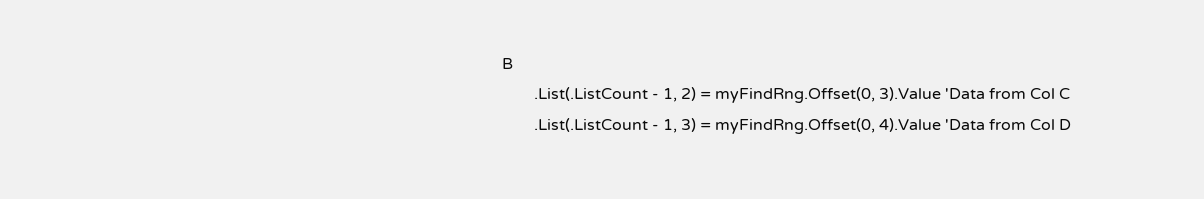B
        .List(.ListCount - 1, 2) = myFindRng.Offset(0, 3).Value 'Data from Col C
        .List(.ListCount - 1, 3) = myFindRng.Offset(0, 4).Value 'Data from Col D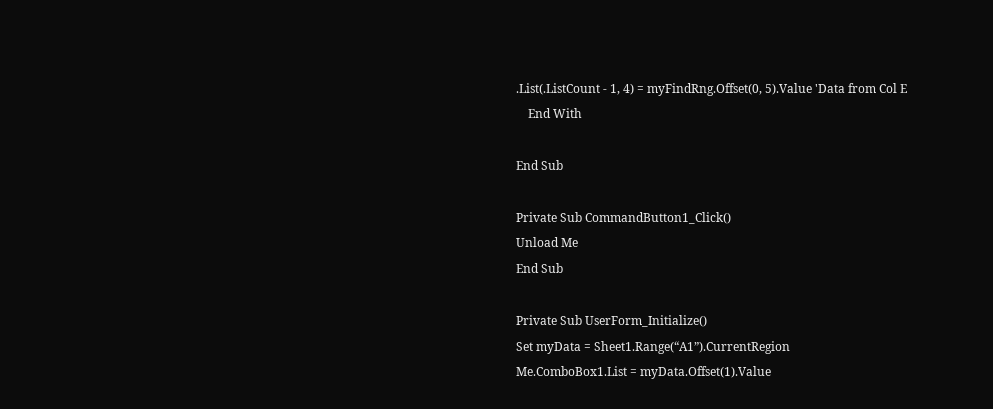.List(.ListCount - 1, 4) = myFindRng.Offset(0, 5).Value 'Data from Col E
    End With

End Sub

Private Sub CommandButton1_Click()
Unload Me
End Sub

Private Sub UserForm_Initialize()
Set myData = Sheet1.Range(“A1”).CurrentRegion
Me.ComboBox1.List = myData.Offset(1).Value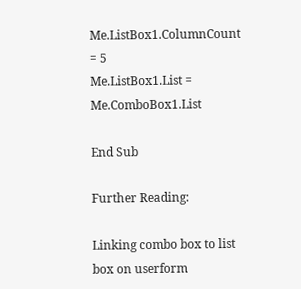Me.ListBox1.ColumnCount = 5
Me.ListBox1.List = Me.ComboBox1.List

End Sub

Further Reading:

Linking combo box to list box on userform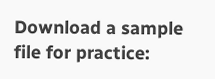Download a sample file for practice: